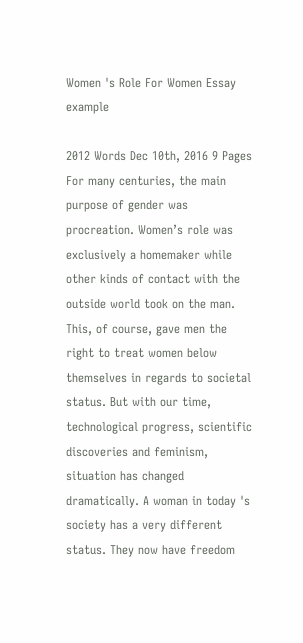Women 's Role For Women Essay example

2012 Words Dec 10th, 2016 9 Pages
For many centuries, the main purpose of gender was procreation. Women’s role was exclusively a homemaker while other kinds of contact with the outside world took on the man. This, of course, gave men the right to treat women below themselves in regards to societal status. But with our time, technological progress, scientific discoveries and feminism, situation has changed dramatically. A woman in today 's society has a very different status. They now have freedom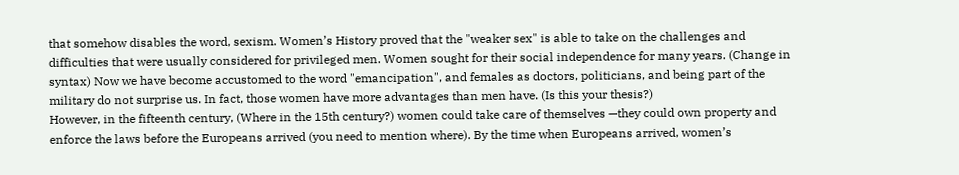that somehow disables the word, sexism. Women’s History proved that the "weaker sex" is able to take on the challenges and difficulties that were usually considered for privileged men. Women sought for their social independence for many years. (Change in syntax) Now we have become accustomed to the word "emancipation", and females as doctors, politicians, and being part of the military do not surprise us. In fact, those women have more advantages than men have. (Is this your thesis?)
However, in the fifteenth century, (Where in the 15th century?) women could take care of themselves —they could own property and enforce the laws before the Europeans arrived (you need to mention where). By the time when Europeans arrived, women’s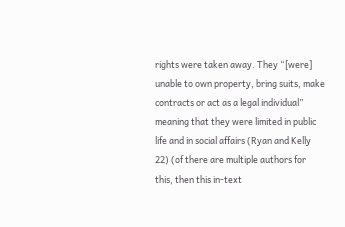rights were taken away. They “[were] unable to own property, bring suits, make contracts or act as a legal individual” meaning that they were limited in public life and in social affairs (Ryan and Kelly 22) (of there are multiple authors for this, then this in-text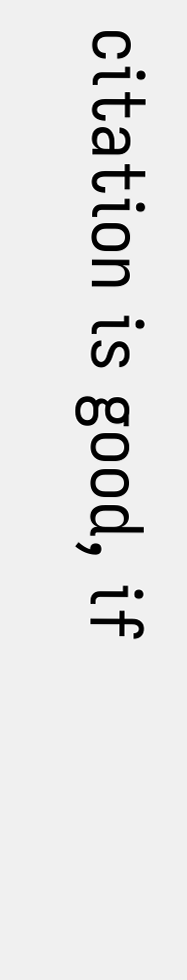citation is good, if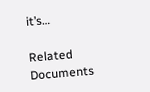it’s…

Related Documents